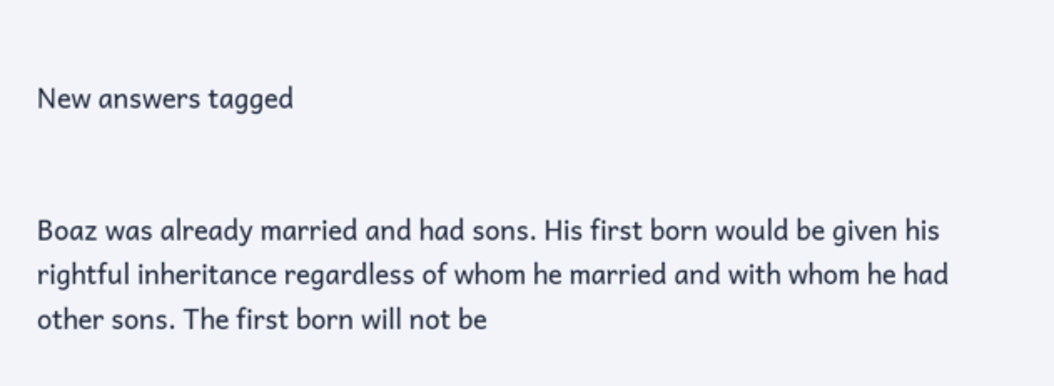New answers tagged


Boaz was already married and had sons. His first born would be given his rightful inheritance regardless of whom he married and with whom he had other sons. The first born will not be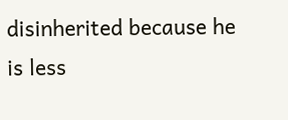disinherited because he is less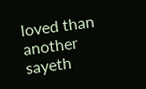loved than another sayeth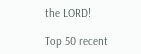the LORD!

Top 50 recent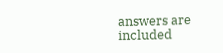answers are included